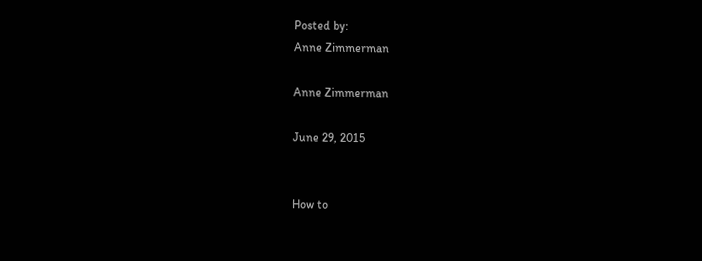Posted by:
Anne Zimmerman

Anne Zimmerman

June 29, 2015


How to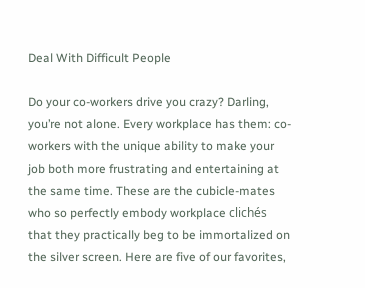Deal With Difficult People

Do your co-workers drive you crazy? Darling, you’re not alone. Every workplace has them: co-workers with the unique ability to make your job both more frustrating and entertaining at the same time. These are the cubicle-mates who so perfectly embody workplace clichés that they practically beg to be immortalized on the silver screen. Here are five of our favorites,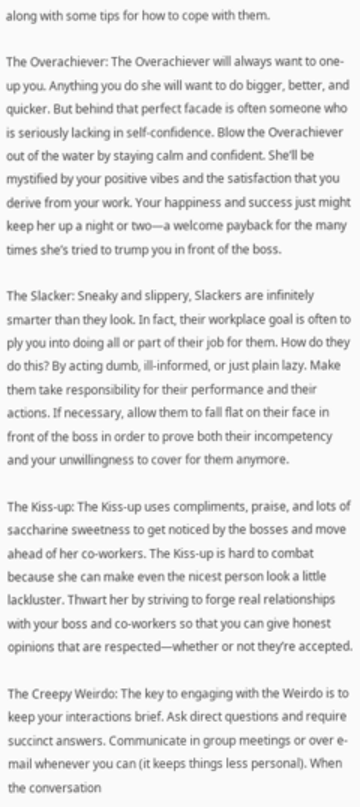along with some tips for how to cope with them.

The Overachiever: The Overachiever will always want to one-up you. Anything you do she will want to do bigger, better, and quicker. But behind that perfect facade is often someone who is seriously lacking in self-confidence. Blow the Overachiever out of the water by staying calm and confident. She’ll be mystified by your positive vibes and the satisfaction that you derive from your work. Your happiness and success just might keep her up a night or two—a welcome payback for the many times she’s tried to trump you in front of the boss.

The Slacker: Sneaky and slippery, Slackers are infinitely smarter than they look. In fact, their workplace goal is often to ply you into doing all or part of their job for them. How do they do this? By acting dumb, ill-informed, or just plain lazy. Make them take responsibility for their performance and their actions. If necessary, allow them to fall flat on their face in front of the boss in order to prove both their incompetency and your unwillingness to cover for them anymore.

The Kiss-up: The Kiss-up uses compliments, praise, and lots of saccharine sweetness to get noticed by the bosses and move ahead of her co-workers. The Kiss-up is hard to combat because she can make even the nicest person look a little lackluster. Thwart her by striving to forge real relationships with your boss and co-workers so that you can give honest opinions that are respected—whether or not they’re accepted.

The Creepy Weirdo: The key to engaging with the Weirdo is to keep your interactions brief. Ask direct questions and require succinct answers. Communicate in group meetings or over e-mail whenever you can (it keeps things less personal). When the conversation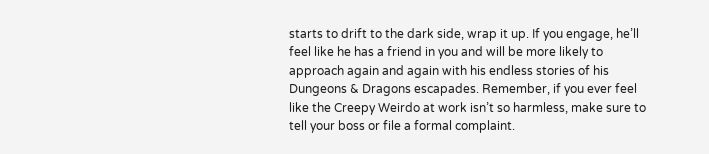starts to drift to the dark side, wrap it up. If you engage, he’ll feel like he has a friend in you and will be more likely to approach again and again with his endless stories of his Dungeons & Dragons escapades. Remember, if you ever feel like the Creepy Weirdo at work isn’t so harmless, make sure to tell your boss or file a formal complaint.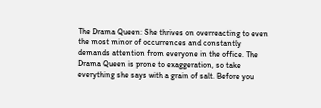The Drama Queen: She thrives on overreacting to even the most minor of occurrences and constantly demands attention from everyone in the office. The Drama Queen is prone to exaggeration, so take everything she says with a grain of salt. Before you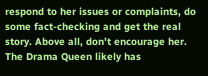respond to her issues or complaints, do some fact-checking and get the real story. Above all, don’t encourage her. The Drama Queen likely has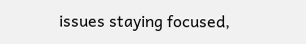issues staying focused,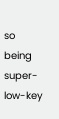so being super-low-key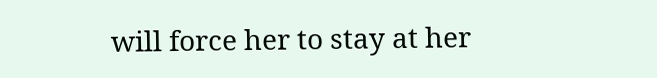will force her to stay at her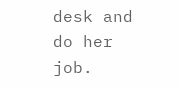desk and do her job.